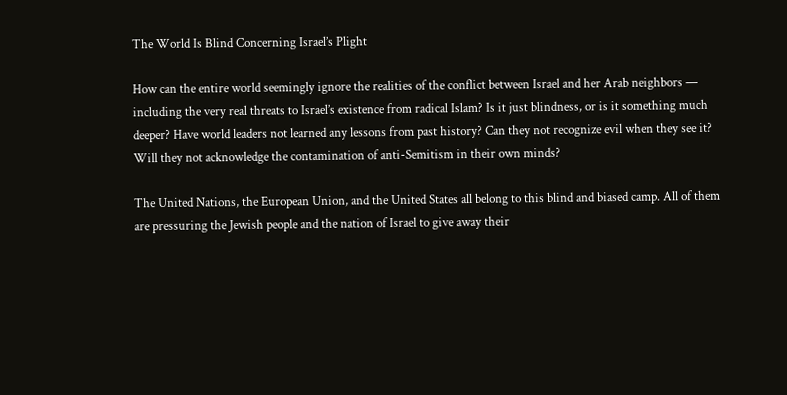The World Is Blind Concerning Israel’s Plight

How can the entire world seemingly ignore the realities of the conflict between Israel and her Arab neighbors — including the very real threats to Israel’s existence from radical Islam? Is it just blindness, or is it something much deeper? Have world leaders not learned any lessons from past history? Can they not recognize evil when they see it? Will they not acknowledge the contamination of anti-Semitism in their own minds?

The United Nations, the European Union, and the United States all belong to this blind and biased camp. All of them are pressuring the Jewish people and the nation of Israel to give away their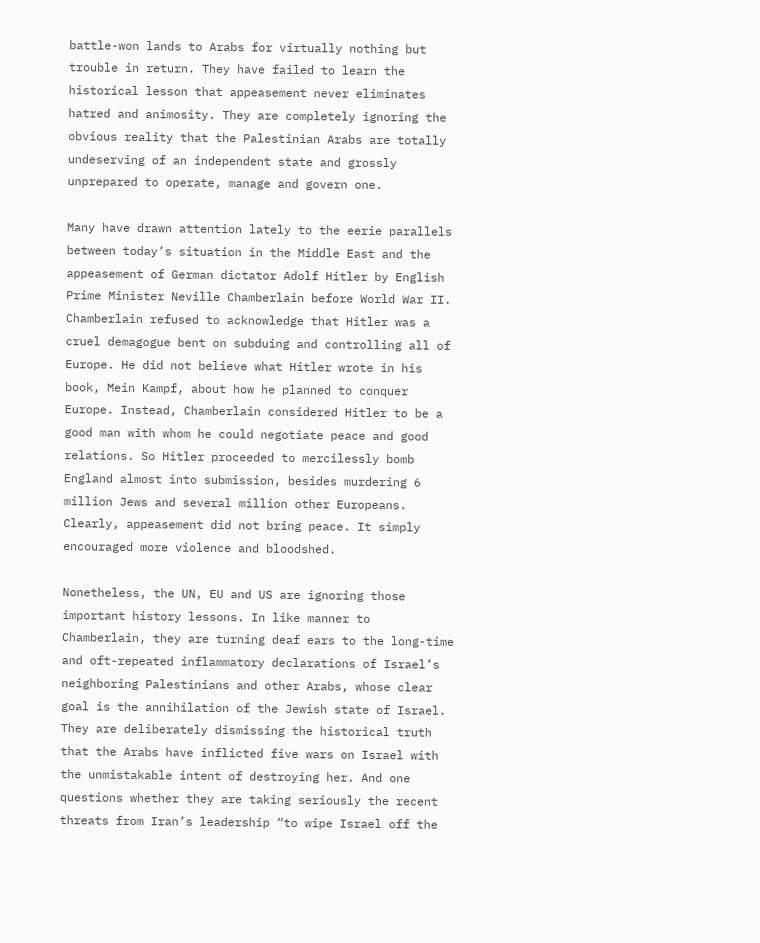battle-won lands to Arabs for virtually nothing but trouble in return. They have failed to learn the historical lesson that appeasement never eliminates hatred and animosity. They are completely ignoring the obvious reality that the Palestinian Arabs are totally undeserving of an independent state and grossly unprepared to operate, manage and govern one.

Many have drawn attention lately to the eerie parallels between today’s situation in the Middle East and the appeasement of German dictator Adolf Hitler by English Prime Minister Neville Chamberlain before World War II. Chamberlain refused to acknowledge that Hitler was a cruel demagogue bent on subduing and controlling all of Europe. He did not believe what Hitler wrote in his book, Mein Kampf, about how he planned to conquer Europe. Instead, Chamberlain considered Hitler to be a good man with whom he could negotiate peace and good relations. So Hitler proceeded to mercilessly bomb England almost into submission, besides murdering 6 million Jews and several million other Europeans. Clearly, appeasement did not bring peace. It simply encouraged more violence and bloodshed.

Nonetheless, the UN, EU and US are ignoring those important history lessons. In like manner to Chamberlain, they are turning deaf ears to the long-time and oft-repeated inflammatory declarations of Israel’s neighboring Palestinians and other Arabs, whose clear goal is the annihilation of the Jewish state of Israel. They are deliberately dismissing the historical truth that the Arabs have inflicted five wars on Israel with the unmistakable intent of destroying her. And one questions whether they are taking seriously the recent threats from Iran’s leadership “to wipe Israel off the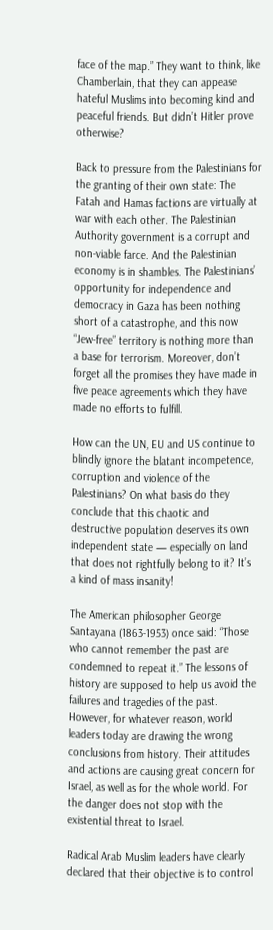face of the map.” They want to think, like Chamberlain, that they can appease hateful Muslims into becoming kind and peaceful friends. But didn’t Hitler prove otherwise?

Back to pressure from the Palestinians for the granting of their own state: The Fatah and Hamas factions are virtually at war with each other. The Palestinian Authority government is a corrupt and non-viable farce. And the Palestinian economy is in shambles. The Palestinians’ opportunity for independence and democracy in Gaza has been nothing short of a catastrophe, and this now “Jew-free” territory is nothing more than a base for terrorism. Moreover, don’t forget all the promises they have made in five peace agreements which they have made no efforts to fulfill.

How can the UN, EU and US continue to blindly ignore the blatant incompetence, corruption and violence of the Palestinians? On what basis do they conclude that this chaotic and destructive population deserves its own independent state — especially on land that does not rightfully belong to it? It’s a kind of mass insanity!

The American philosopher George Santayana (1863-1953) once said: “Those who cannot remember the past are condemned to repeat it.” The lessons of history are supposed to help us avoid the failures and tragedies of the past. However, for whatever reason, world leaders today are drawing the wrong conclusions from history. Their attitudes and actions are causing great concern for Israel, as well as for the whole world. For the danger does not stop with the existential threat to Israel.

Radical Arab Muslim leaders have clearly declared that their objective is to control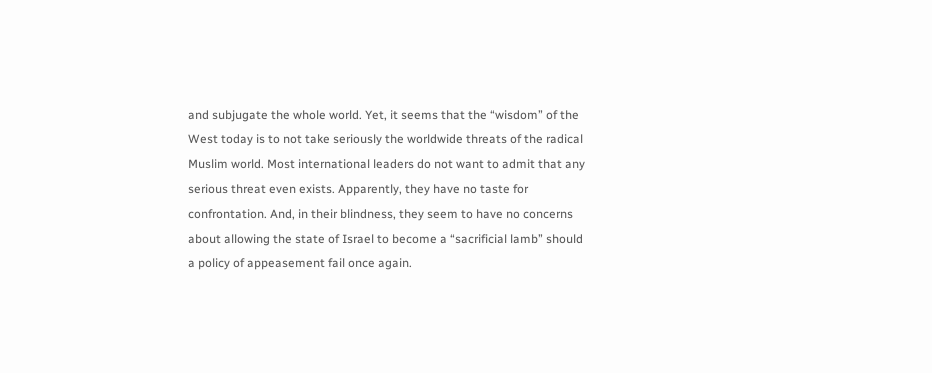and subjugate the whole world. Yet, it seems that the “wisdom” of the West today is to not take seriously the worldwide threats of the radical Muslim world. Most international leaders do not want to admit that any serious threat even exists. Apparently, they have no taste for confrontation. And, in their blindness, they seem to have no concerns about allowing the state of Israel to become a “sacrificial lamb” should a policy of appeasement fail once again.